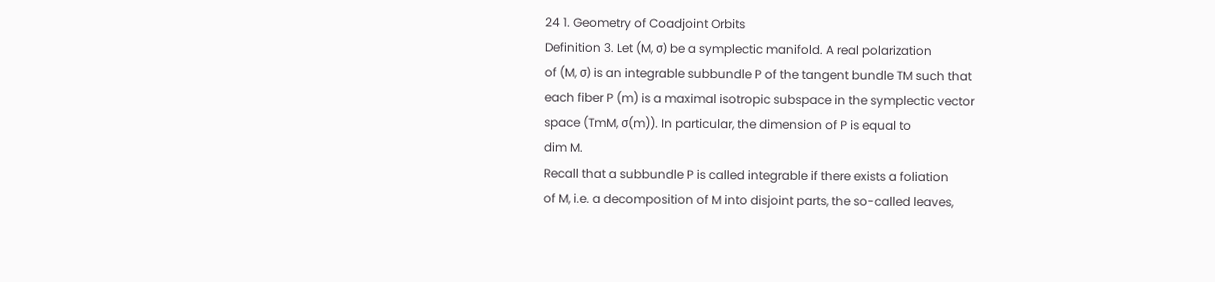24 1. Geometry of Coadjoint Orbits
Definition 3. Let (M, σ) be a symplectic manifold. A real polarization
of (M, σ) is an integrable subbundle P of the tangent bundle TM such that
each fiber P (m) is a maximal isotropic subspace in the symplectic vector
space (TmM, σ(m)). In particular, the dimension of P is equal to
dim M.
Recall that a subbundle P is called integrable if there exists a foliation
of M, i.e. a decomposition of M into disjoint parts, the so-called leaves,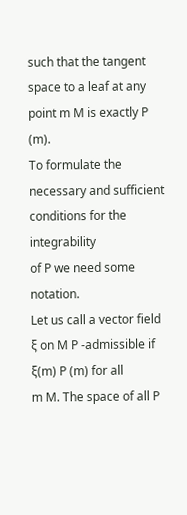such that the tangent space to a leaf at any point m M is exactly P (m).
To formulate the necessary and sufficient conditions for the integrability
of P we need some notation.
Let us call a vector field ξ on M P -admissible if ξ(m) P (m) for all
m M. The space of all P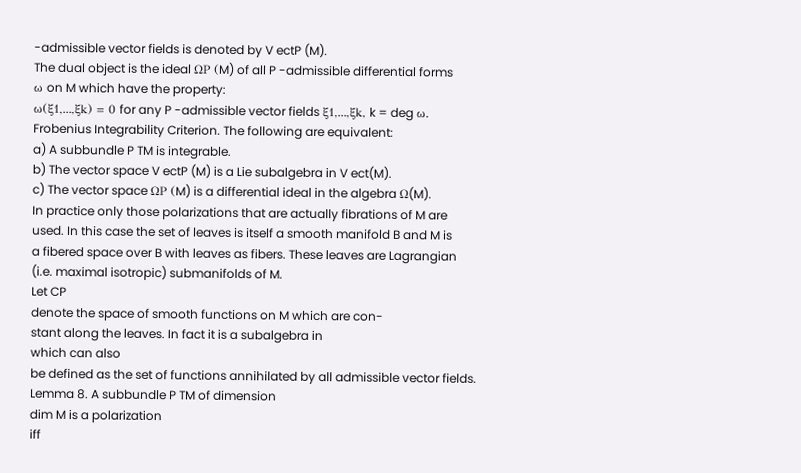-admissible vector fields is denoted by V ectP (M).
The dual object is the ideal ΩP (M) of all P -admissible differential forms
ω on M which have the property:
ω(ξ1,...,ξk) = 0 for any P -admissible vector fields ξ1,...,ξk, k = deg ω.
Frobenius Integrability Criterion. The following are equivalent:
a) A subbundle P TM is integrable.
b) The vector space V ectP (M) is a Lie subalgebra in V ect(M).
c) The vector space ΩP (M) is a differential ideal in the algebra Ω(M).
In practice only those polarizations that are actually fibrations of M are
used. In this case the set of leaves is itself a smooth manifold B and M is
a fibered space over B with leaves as fibers. These leaves are Lagrangian
(i.e. maximal isotropic) submanifolds of M.
Let CP
denote the space of smooth functions on M which are con-
stant along the leaves. In fact it is a subalgebra in
which can also
be defined as the set of functions annihilated by all admissible vector fields.
Lemma 8. A subbundle P TM of dimension
dim M is a polarization
iff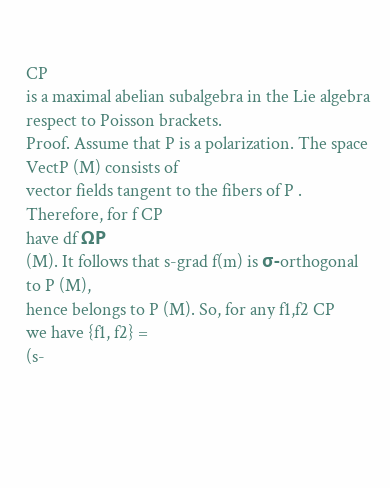CP
is a maximal abelian subalgebra in the Lie algebra
respect to Poisson brackets.
Proof. Assume that P is a polarization. The space VectP (M) consists of
vector fields tangent to the fibers of P . Therefore, for f CP
have df ΩP
(M). It follows that s-grad f(m) is σ-orthogonal to P (M),
hence belongs to P (M). So, for any f1,f2 CP
we have {f1, f2} =
(s-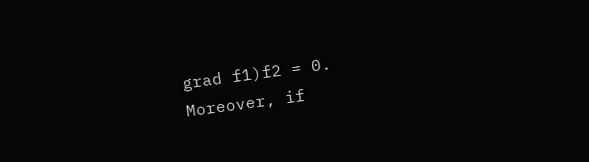grad f1)f2 = 0.
Moreover, if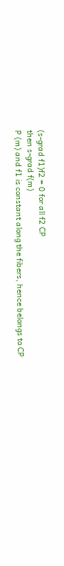(s-grad f1)f2 = 0 for all f2 CP
then s-grad f(m)
P (m) and f1 is constant along the fibers, hence belongs to CP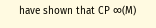have shown that CP ∞(M)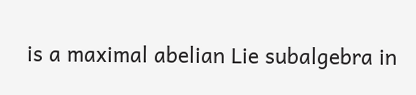is a maximal abelian Lie subalgebra in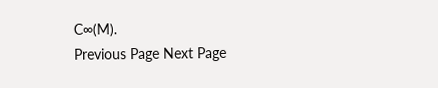C∞(M).
Previous Page Next Page